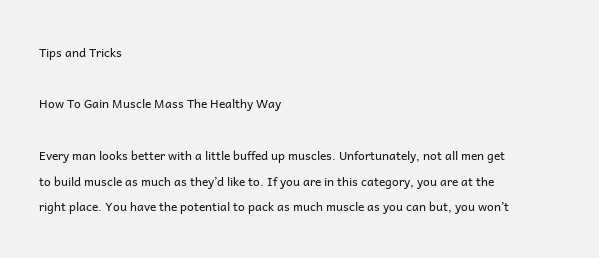Tips and Tricks

How To Gain Muscle Mass The Healthy Way

Every man looks better with a little buffed up muscles. Unfortunately, not all men get to build muscle as much as they’d like to. If you are in this category, you are at the right place. You have the potential to pack as much muscle as you can but, you won’t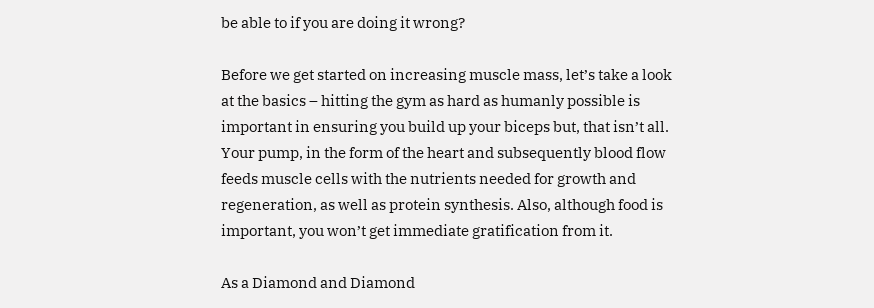be able to if you are doing it wrong?

Before we get started on increasing muscle mass, let’s take a look at the basics – hitting the gym as hard as humanly possible is important in ensuring you build up your biceps but, that isn’t all. Your pump, in the form of the heart and subsequently blood flow feeds muscle cells with the nutrients needed for growth and regeneration, as well as protein synthesis. Also, although food is important, you won’t get immediate gratification from it.

As a Diamond and Diamond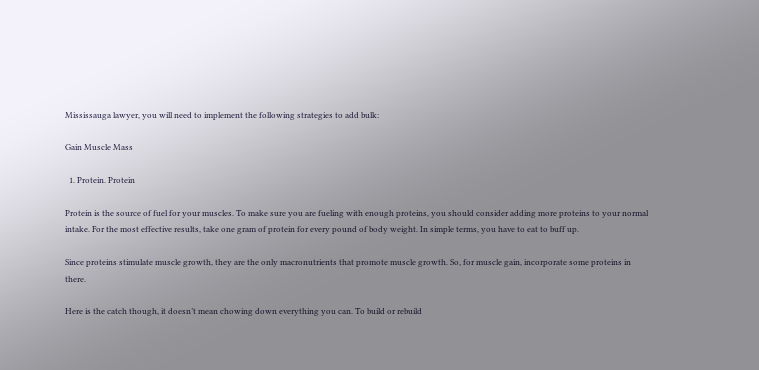Mississauga lawyer, you will need to implement the following strategies to add bulk:

Gain Muscle Mass

  1. Protein. Protein

Protein is the source of fuel for your muscles. To make sure you are fueling with enough proteins, you should consider adding more proteins to your normal intake. For the most effective results, take one gram of protein for every pound of body weight. In simple terms, you have to eat to buff up.

Since proteins stimulate muscle growth, they are the only macronutrients that promote muscle growth. So, for muscle gain, incorporate some proteins in there.

Here is the catch though, it doesn’t mean chowing down everything you can. To build or rebuild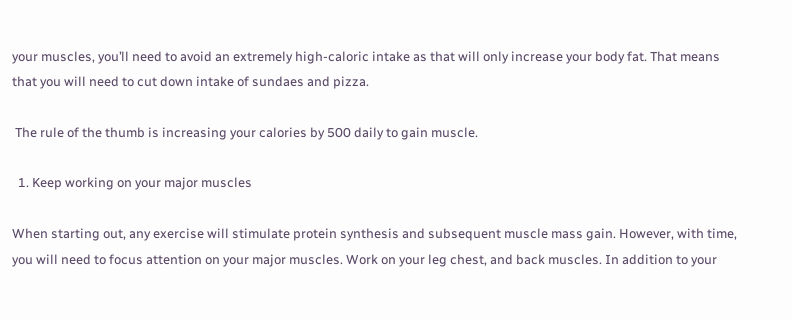your muscles, you’ll need to avoid an extremely high-caloric intake as that will only increase your body fat. That means that you will need to cut down intake of sundaes and pizza.

 The rule of the thumb is increasing your calories by 500 daily to gain muscle.

  1. Keep working on your major muscles

When starting out, any exercise will stimulate protein synthesis and subsequent muscle mass gain. However, with time, you will need to focus attention on your major muscles. Work on your leg chest, and back muscles. In addition to your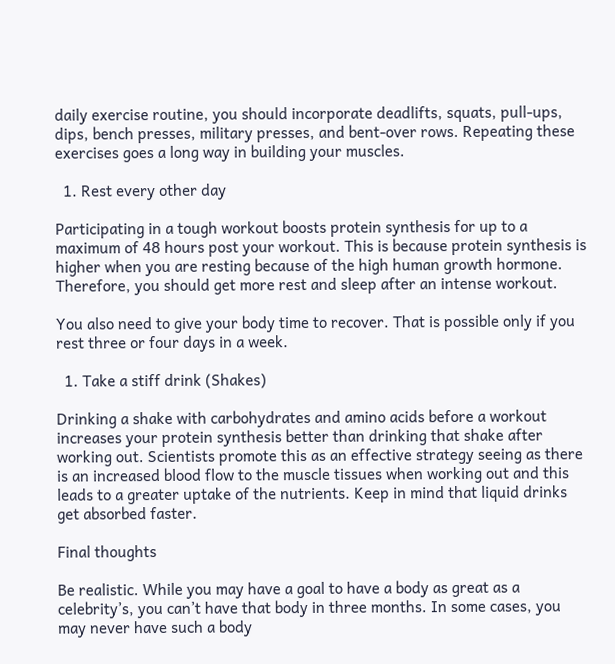daily exercise routine, you should incorporate deadlifts, squats, pull-ups, dips, bench presses, military presses, and bent-over rows. Repeating these exercises goes a long way in building your muscles.

  1. Rest every other day

Participating in a tough workout boosts protein synthesis for up to a maximum of 48 hours post your workout. This is because protein synthesis is higher when you are resting because of the high human growth hormone. Therefore, you should get more rest and sleep after an intense workout.

You also need to give your body time to recover. That is possible only if you rest three or four days in a week.

  1. Take a stiff drink (Shakes)

Drinking a shake with carbohydrates and amino acids before a workout increases your protein synthesis better than drinking that shake after working out. Scientists promote this as an effective strategy seeing as there is an increased blood flow to the muscle tissues when working out and this leads to a greater uptake of the nutrients. Keep in mind that liquid drinks get absorbed faster.

Final thoughts

Be realistic. While you may have a goal to have a body as great as a celebrity’s, you can’t have that body in three months. In some cases, you may never have such a body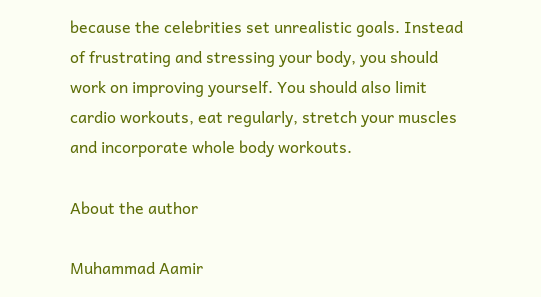because the celebrities set unrealistic goals. Instead of frustrating and stressing your body, you should work on improving yourself. You should also limit cardio workouts, eat regularly, stretch your muscles and incorporate whole body workouts.

About the author

Muhammad Aamir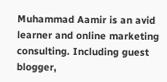Muhammad Aamir is an avid learner and online marketing consulting. Including guest blogger,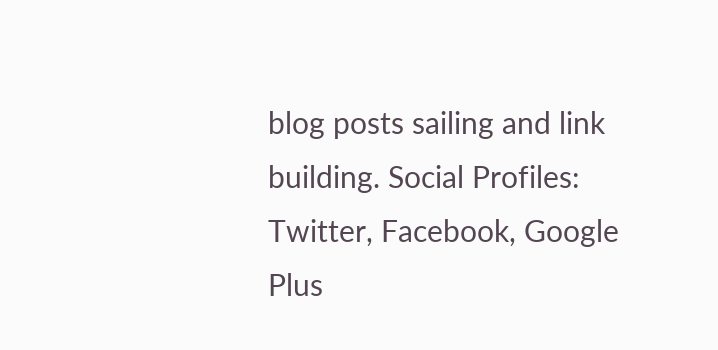blog posts sailing and link building. Social Profiles:
Twitter, Facebook, Google Plus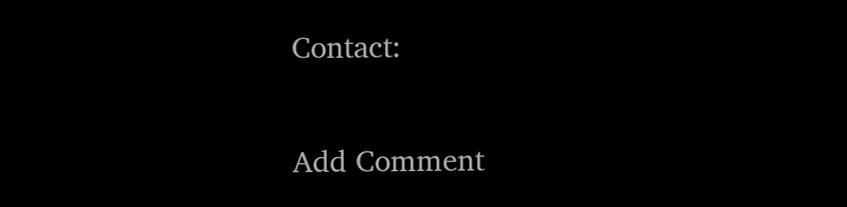Contact:

Add Comment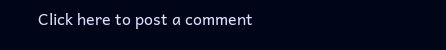Click here to post a comment